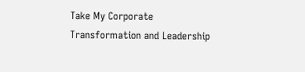Take My Corporate Transformation and Leadership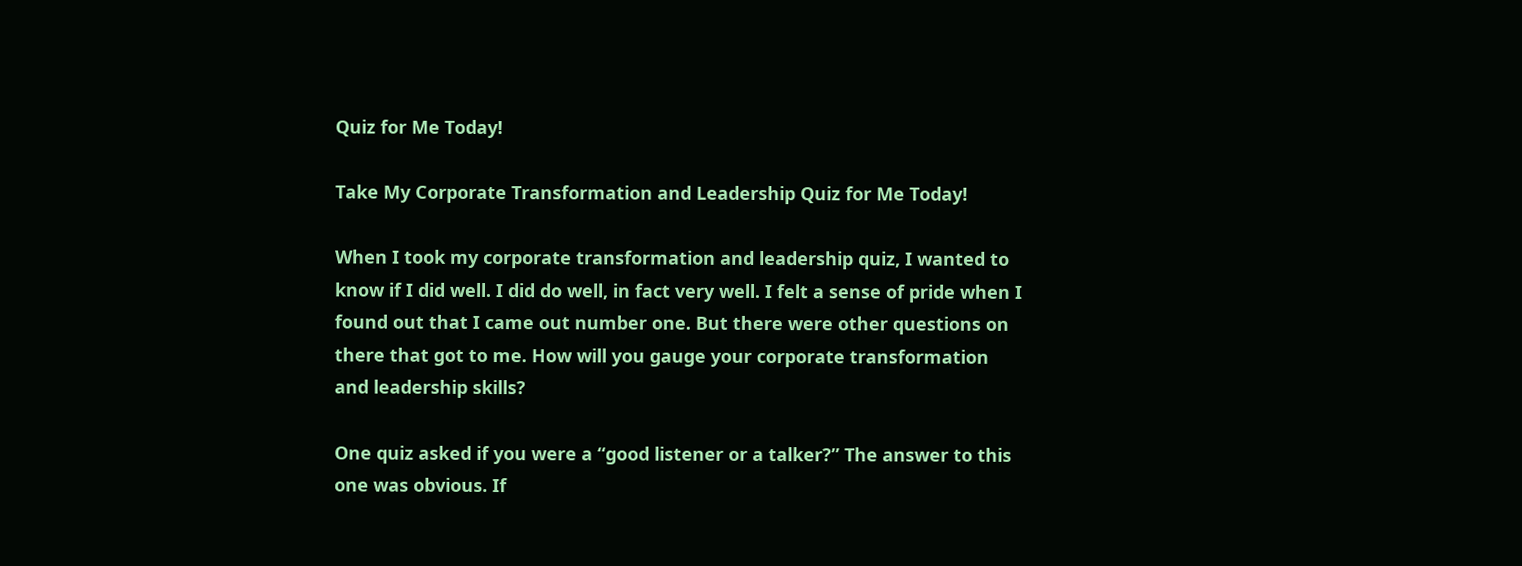Quiz for Me Today!

Take My Corporate Transformation and Leadership Quiz for Me Today!

When I took my corporate transformation and leadership quiz, I wanted to know if I did well. I did do well, in fact very well. I felt a sense of pride when I found out that I came out number one. But there were other questions on there that got to me. How will you gauge your corporate transformation and leadership skills?

One quiz asked if you were a “good listener or a talker?” The answer to this one was obvious. If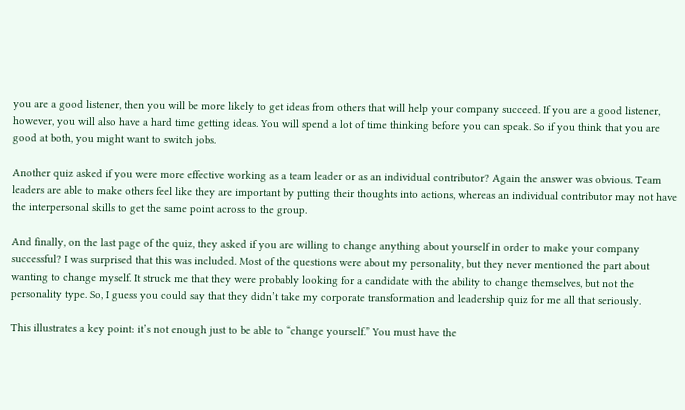you are a good listener, then you will be more likely to get ideas from others that will help your company succeed. If you are a good listener, however, you will also have a hard time getting ideas. You will spend a lot of time thinking before you can speak. So if you think that you are good at both, you might want to switch jobs.

Another quiz asked if you were more effective working as a team leader or as an individual contributor? Again the answer was obvious. Team leaders are able to make others feel like they are important by putting their thoughts into actions, whereas an individual contributor may not have the interpersonal skills to get the same point across to the group.

And finally, on the last page of the quiz, they asked if you are willing to change anything about yourself in order to make your company successful? I was surprised that this was included. Most of the questions were about my personality, but they never mentioned the part about wanting to change myself. It struck me that they were probably looking for a candidate with the ability to change themselves, but not the personality type. So, I guess you could say that they didn’t take my corporate transformation and leadership quiz for me all that seriously.

This illustrates a key point: it’s not enough just to be able to “change yourself.” You must have the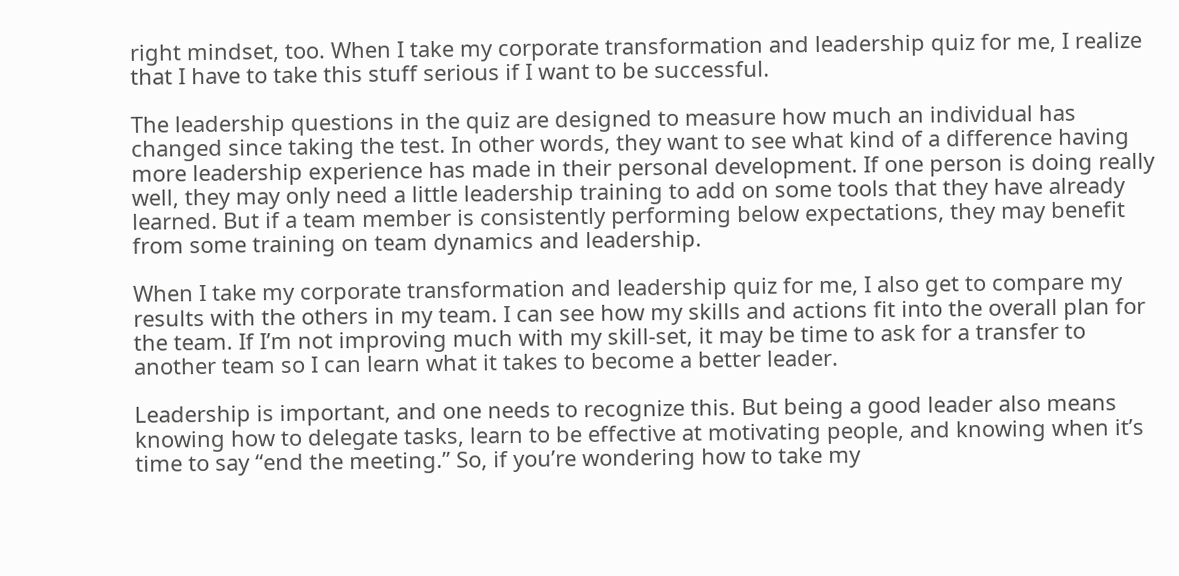right mindset, too. When I take my corporate transformation and leadership quiz for me, I realize that I have to take this stuff serious if I want to be successful.

The leadership questions in the quiz are designed to measure how much an individual has changed since taking the test. In other words, they want to see what kind of a difference having more leadership experience has made in their personal development. If one person is doing really well, they may only need a little leadership training to add on some tools that they have already learned. But if a team member is consistently performing below expectations, they may benefit from some training on team dynamics and leadership.

When I take my corporate transformation and leadership quiz for me, I also get to compare my results with the others in my team. I can see how my skills and actions fit into the overall plan for the team. If I’m not improving much with my skill-set, it may be time to ask for a transfer to another team so I can learn what it takes to become a better leader.

Leadership is important, and one needs to recognize this. But being a good leader also means knowing how to delegate tasks, learn to be effective at motivating people, and knowing when it’s time to say “end the meeting.” So, if you’re wondering how to take my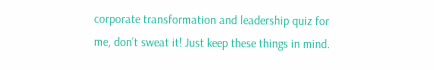corporate transformation and leadership quiz for me, don’t sweat it! Just keep these things in mind.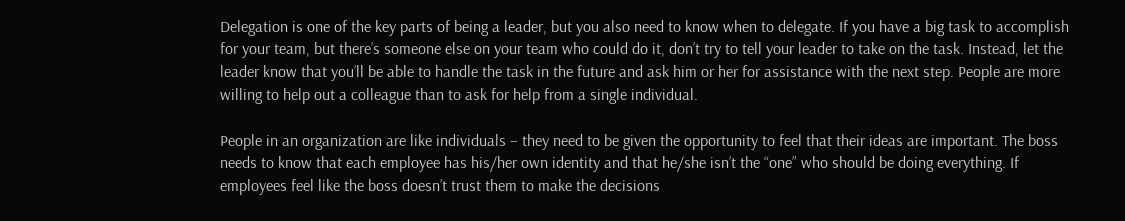Delegation is one of the key parts of being a leader, but you also need to know when to delegate. If you have a big task to accomplish for your team, but there’s someone else on your team who could do it, don’t try to tell your leader to take on the task. Instead, let the leader know that you’ll be able to handle the task in the future and ask him or her for assistance with the next step. People are more willing to help out a colleague than to ask for help from a single individual.

People in an organization are like individuals – they need to be given the opportunity to feel that their ideas are important. The boss needs to know that each employee has his/her own identity and that he/she isn’t the “one” who should be doing everything. If employees feel like the boss doesn’t trust them to make the decisions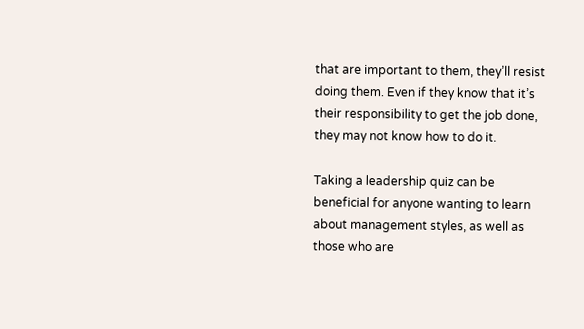that are important to them, they’ll resist doing them. Even if they know that it’s their responsibility to get the job done, they may not know how to do it.

Taking a leadership quiz can be beneficial for anyone wanting to learn about management styles, as well as those who are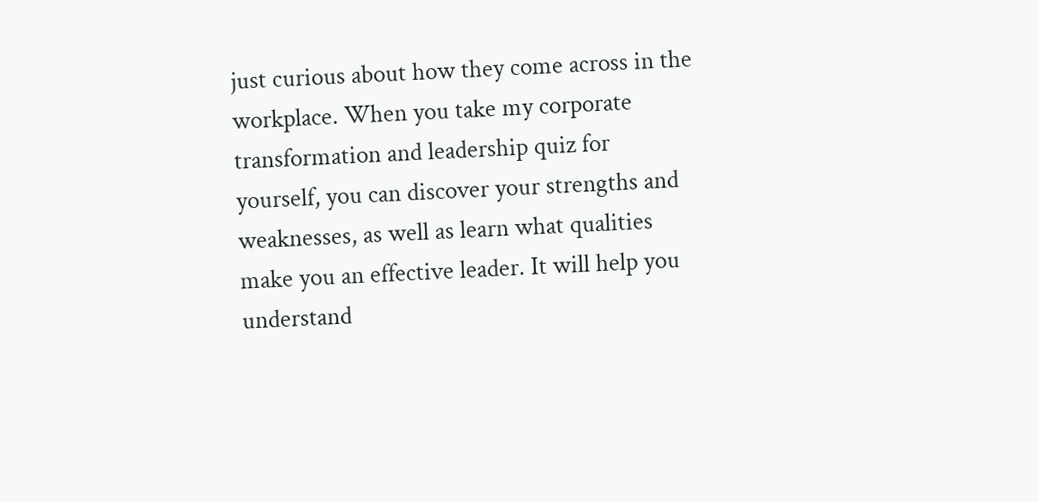just curious about how they come across in the workplace. When you take my corporate transformation and leadership quiz for yourself, you can discover your strengths and weaknesses, as well as learn what qualities make you an effective leader. It will help you understand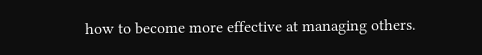how to become more effective at managing others.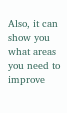Also, it can show you what areas you need to improve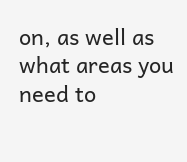on, as well as what areas you need to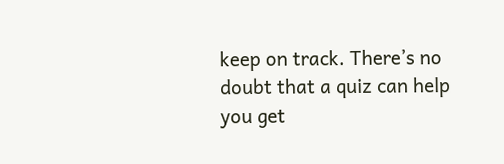keep on track. There’s no doubt that a quiz can help you get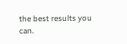the best results you can.